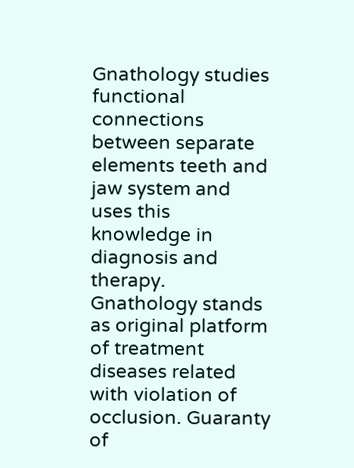Gnathology studies functional connections between separate elements teeth and jaw system and uses this knowledge in diagnosis and therapy. Gnathology stands as original platform of treatment diseases related with violation of occlusion. Guaranty of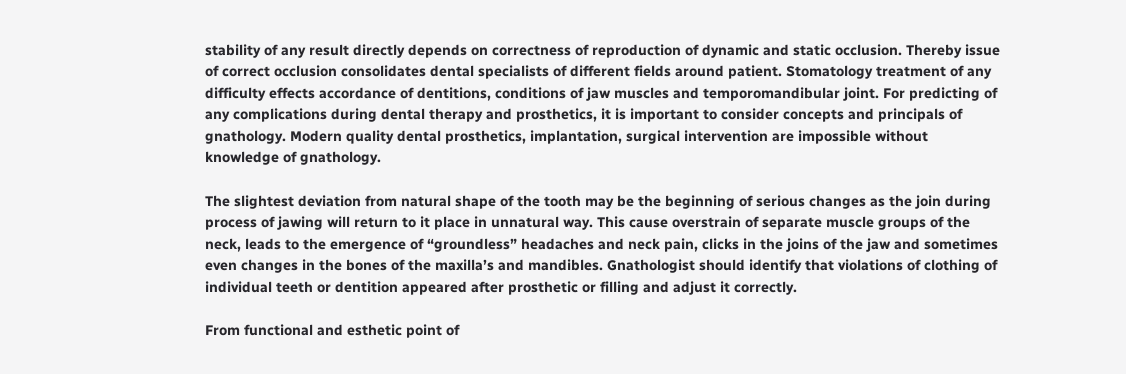stability of any result directly depends on correctness of reproduction of dynamic and static occlusion. Thereby issue of correct occlusion consolidates dental specialists of different fields around patient. Stomatology treatment of any difficulty effects accordance of dentitions, conditions of jaw muscles and temporomandibular joint. For predicting of any complications during dental therapy and prosthetics, it is important to consider concepts and principals of gnathology. Modern quality dental prosthetics, implantation, surgical intervention are impossible without knowledge of gnathology.

The slightest deviation from natural shape of the tooth may be the beginning of serious changes as the join during process of jawing will return to it place in unnatural way. This cause overstrain of separate muscle groups of the neck, leads to the emergence of “groundless” headaches and neck pain, clicks in the joins of the jaw and sometimes even changes in the bones of the maxilla’s and mandibles. Gnathologist should identify that violations of clothing of individual teeth or dentition appeared after prosthetic or filling and adjust it correctly.

From functional and esthetic point of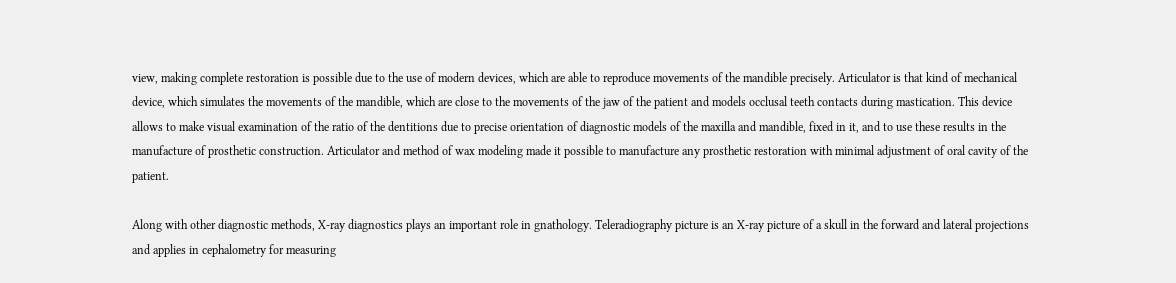view, making complete restoration is possible due to the use of modern devices, which are able to reproduce movements of the mandible precisely. Articulator is that kind of mechanical device, which simulates the movements of the mandible, which are close to the movements of the jaw of the patient and models occlusal teeth contacts during mastication. This device allows to make visual examination of the ratio of the dentitions due to precise orientation of diagnostic models of the maxilla and mandible, fixed in it, and to use these results in the manufacture of prosthetic construction. Articulator and method of wax modeling made it possible to manufacture any prosthetic restoration with minimal adjustment of oral cavity of the patient.

Along with other diagnostic methods, X-ray diagnostics plays an important role in gnathology. Teleradiography picture is an X-ray picture of a skull in the forward and lateral projections and applies in cephalometry for measuring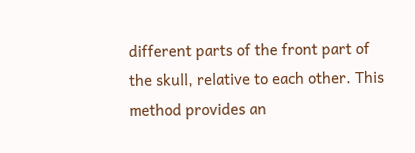different parts of the front part of the skull, relative to each other. This method provides an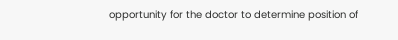opportunity for the doctor to determine position of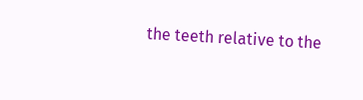the teeth relative to the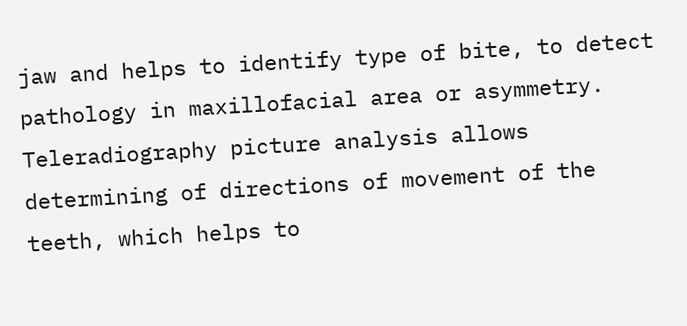jaw and helps to identify type of bite, to detect pathology in maxillofacial area or asymmetry. Teleradiography picture analysis allows determining of directions of movement of the teeth, which helps to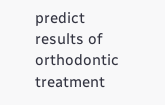predict results of orthodontic treatment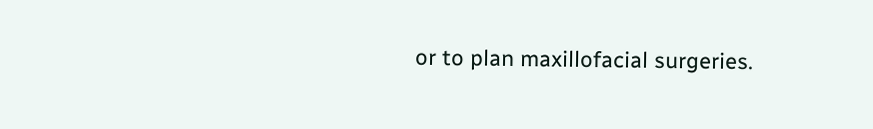or to plan maxillofacial surgeries.